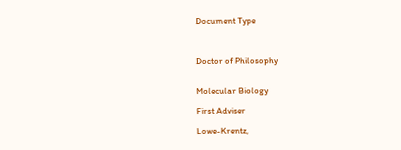Document Type



Doctor of Philosophy


Molecular Biology

First Adviser

Lowe-Krentz,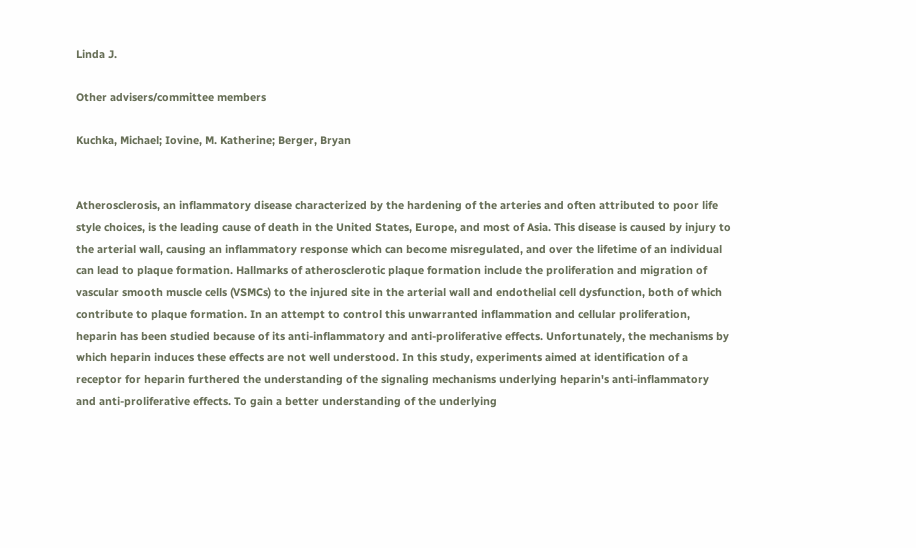Linda J.

Other advisers/committee members

Kuchka, Michael; Iovine, M. Katherine; Berger, Bryan


Atherosclerosis, an inflammatory disease characterized by the hardening of the arteries and often attributed to poor life style choices, is the leading cause of death in the United States, Europe, and most of Asia. This disease is caused by injury to the arterial wall, causing an inflammatory response which can become misregulated, and over the lifetime of an individual can lead to plaque formation. Hallmarks of atherosclerotic plaque formation include the proliferation and migration of vascular smooth muscle cells (VSMCs) to the injured site in the arterial wall and endothelial cell dysfunction, both of which contribute to plaque formation. In an attempt to control this unwarranted inflammation and cellular proliferation, heparin has been studied because of its anti-inflammatory and anti-proliferative effects. Unfortunately, the mechanisms by which heparin induces these effects are not well understood. In this study, experiments aimed at identification of a receptor for heparin furthered the understanding of the signaling mechanisms underlying heparin's anti-inflammatory and anti-proliferative effects. To gain a better understanding of the underlying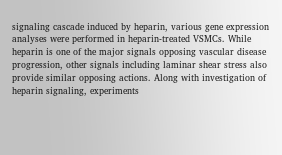signaling cascade induced by heparin, various gene expression analyses were performed in heparin-treated VSMCs. While heparin is one of the major signals opposing vascular disease progression, other signals including laminar shear stress also provide similar opposing actions. Along with investigation of heparin signaling, experiments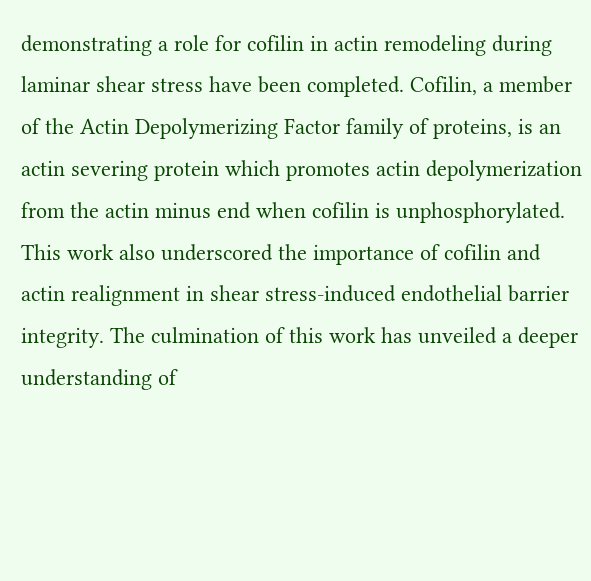demonstrating a role for cofilin in actin remodeling during laminar shear stress have been completed. Cofilin, a member of the Actin Depolymerizing Factor family of proteins, is an actin severing protein which promotes actin depolymerization from the actin minus end when cofilin is unphosphorylated. This work also underscored the importance of cofilin and actin realignment in shear stress-induced endothelial barrier integrity. The culmination of this work has unveiled a deeper understanding of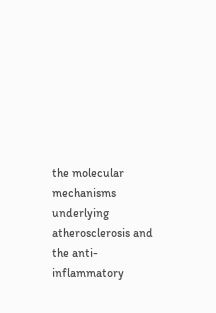the molecular mechanisms underlying atherosclerosis and the anti-inflammatory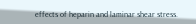effects of heparin and laminar shear stress.